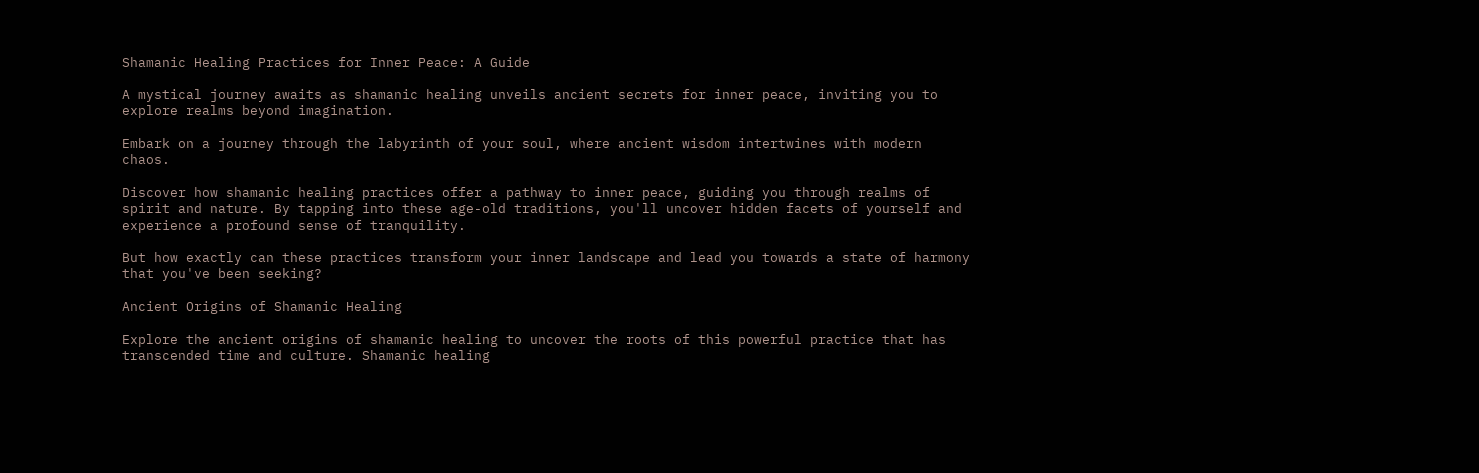Shamanic Healing Practices for Inner Peace: A Guide

A mystical journey awaits as shamanic healing unveils ancient secrets for inner peace, inviting you to explore realms beyond imagination.

Embark on a journey through the labyrinth of your soul, where ancient wisdom intertwines with modern chaos.

Discover how shamanic healing practices offer a pathway to inner peace, guiding you through realms of spirit and nature. By tapping into these age-old traditions, you'll uncover hidden facets of yourself and experience a profound sense of tranquility.

But how exactly can these practices transform your inner landscape and lead you towards a state of harmony that you've been seeking?

Ancient Origins of Shamanic Healing

Explore the ancient origins of shamanic healing to uncover the roots of this powerful practice that has transcended time and culture. Shamanic healing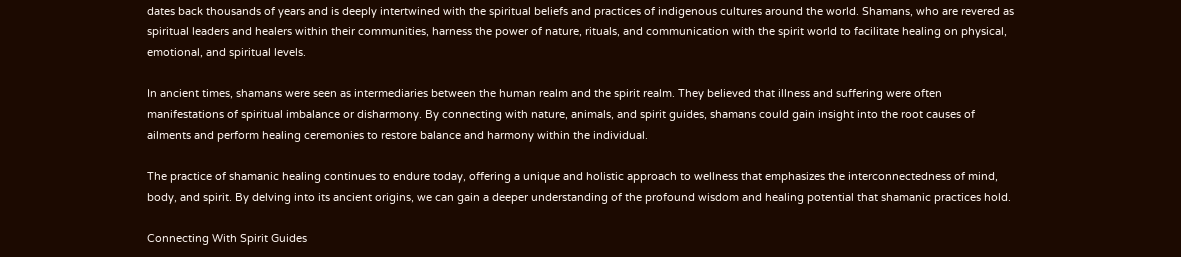dates back thousands of years and is deeply intertwined with the spiritual beliefs and practices of indigenous cultures around the world. Shamans, who are revered as spiritual leaders and healers within their communities, harness the power of nature, rituals, and communication with the spirit world to facilitate healing on physical, emotional, and spiritual levels.

In ancient times, shamans were seen as intermediaries between the human realm and the spirit realm. They believed that illness and suffering were often manifestations of spiritual imbalance or disharmony. By connecting with nature, animals, and spirit guides, shamans could gain insight into the root causes of ailments and perform healing ceremonies to restore balance and harmony within the individual.

The practice of shamanic healing continues to endure today, offering a unique and holistic approach to wellness that emphasizes the interconnectedness of mind, body, and spirit. By delving into its ancient origins, we can gain a deeper understanding of the profound wisdom and healing potential that shamanic practices hold.

Connecting With Spirit Guides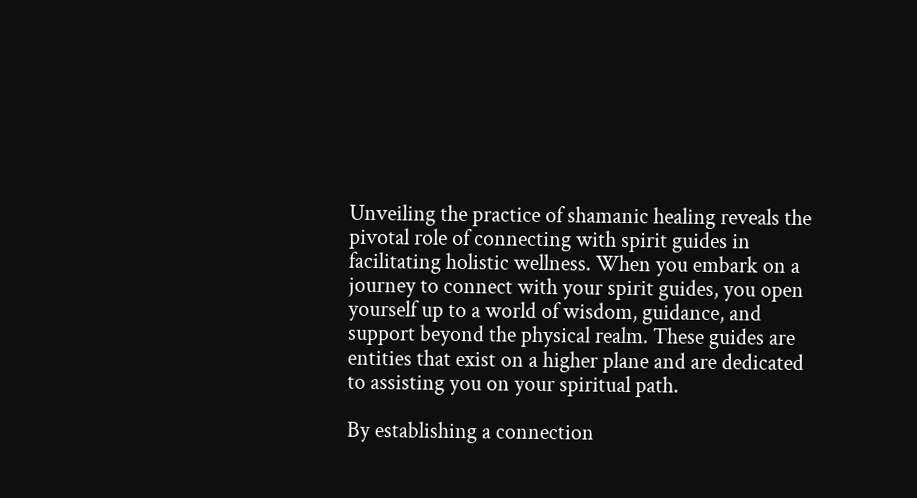Unveiling the practice of shamanic healing reveals the pivotal role of connecting with spirit guides in facilitating holistic wellness. When you embark on a journey to connect with your spirit guides, you open yourself up to a world of wisdom, guidance, and support beyond the physical realm. These guides are entities that exist on a higher plane and are dedicated to assisting you on your spiritual path.

By establishing a connection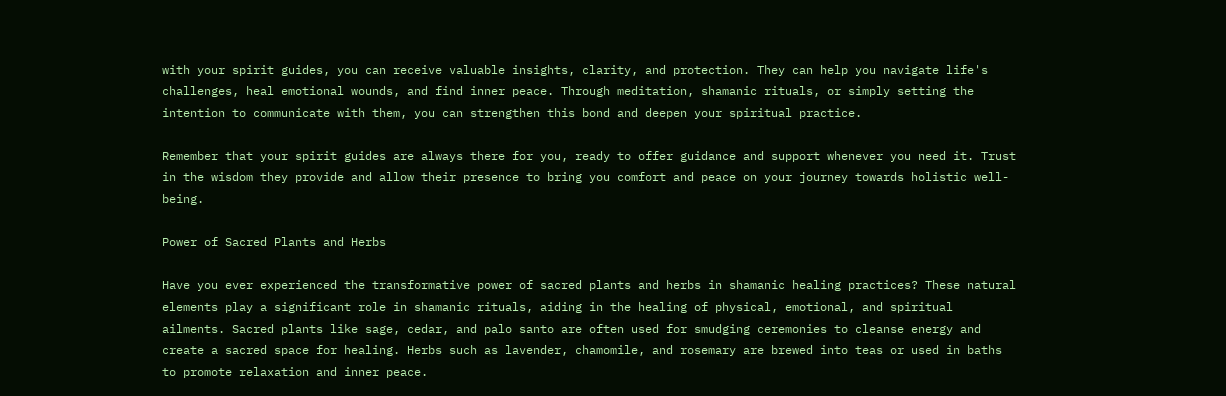with your spirit guides, you can receive valuable insights, clarity, and protection. They can help you navigate life's challenges, heal emotional wounds, and find inner peace. Through meditation, shamanic rituals, or simply setting the intention to communicate with them, you can strengthen this bond and deepen your spiritual practice.

Remember that your spirit guides are always there for you, ready to offer guidance and support whenever you need it. Trust in the wisdom they provide and allow their presence to bring you comfort and peace on your journey towards holistic well-being.

Power of Sacred Plants and Herbs

Have you ever experienced the transformative power of sacred plants and herbs in shamanic healing practices? These natural elements play a significant role in shamanic rituals, aiding in the healing of physical, emotional, and spiritual ailments. Sacred plants like sage, cedar, and palo santo are often used for smudging ceremonies to cleanse energy and create a sacred space for healing. Herbs such as lavender, chamomile, and rosemary are brewed into teas or used in baths to promote relaxation and inner peace.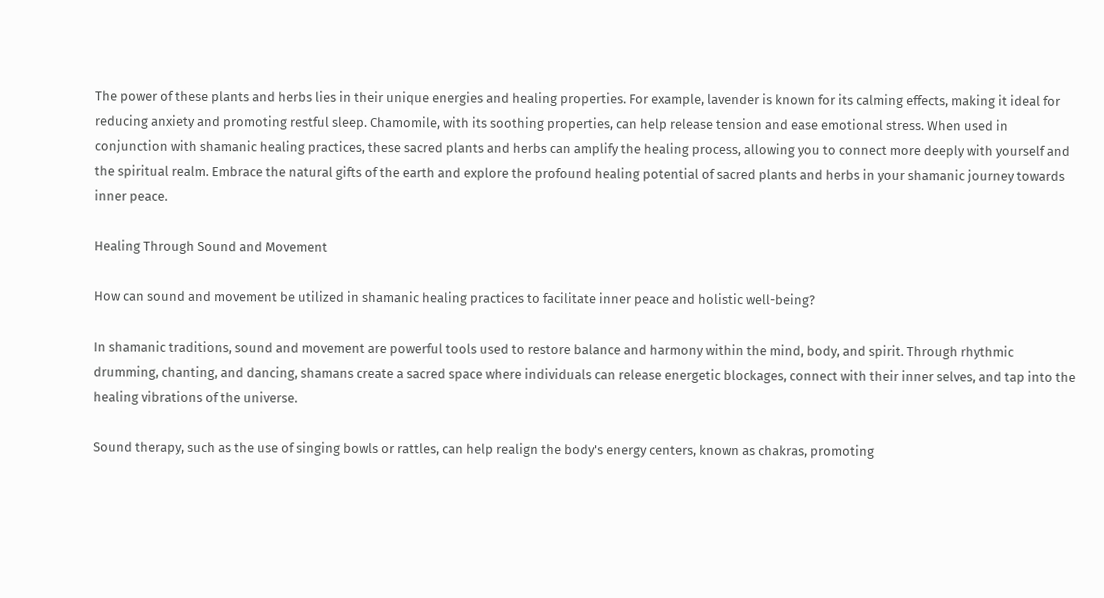The power of these plants and herbs lies in their unique energies and healing properties. For example, lavender is known for its calming effects, making it ideal for reducing anxiety and promoting restful sleep. Chamomile, with its soothing properties, can help release tension and ease emotional stress. When used in conjunction with shamanic healing practices, these sacred plants and herbs can amplify the healing process, allowing you to connect more deeply with yourself and the spiritual realm. Embrace the natural gifts of the earth and explore the profound healing potential of sacred plants and herbs in your shamanic journey towards inner peace.

Healing Through Sound and Movement

How can sound and movement be utilized in shamanic healing practices to facilitate inner peace and holistic well-being?

In shamanic traditions, sound and movement are powerful tools used to restore balance and harmony within the mind, body, and spirit. Through rhythmic drumming, chanting, and dancing, shamans create a sacred space where individuals can release energetic blockages, connect with their inner selves, and tap into the healing vibrations of the universe.

Sound therapy, such as the use of singing bowls or rattles, can help realign the body's energy centers, known as chakras, promoting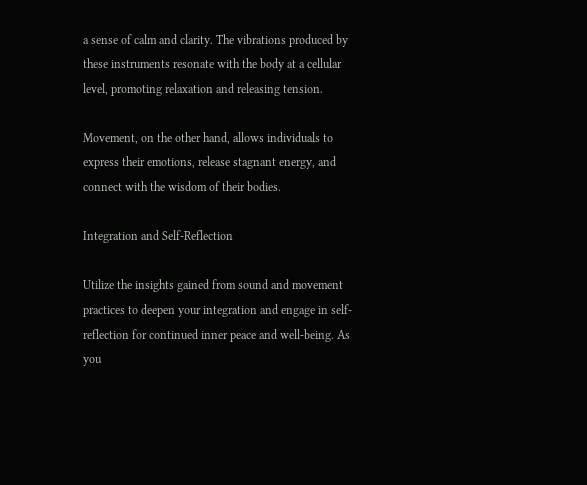a sense of calm and clarity. The vibrations produced by these instruments resonate with the body at a cellular level, promoting relaxation and releasing tension.

Movement, on the other hand, allows individuals to express their emotions, release stagnant energy, and connect with the wisdom of their bodies.

Integration and Self-Reflection

Utilize the insights gained from sound and movement practices to deepen your integration and engage in self-reflection for continued inner peace and well-being. As you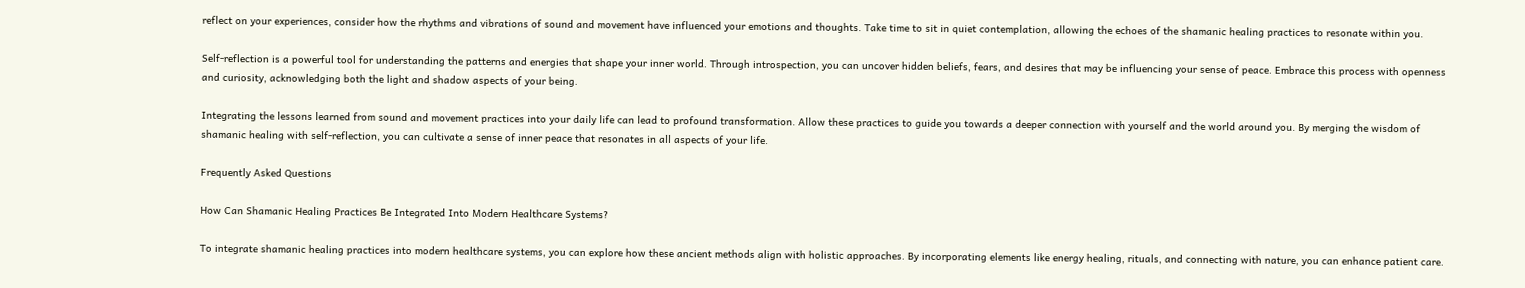reflect on your experiences, consider how the rhythms and vibrations of sound and movement have influenced your emotions and thoughts. Take time to sit in quiet contemplation, allowing the echoes of the shamanic healing practices to resonate within you.

Self-reflection is a powerful tool for understanding the patterns and energies that shape your inner world. Through introspection, you can uncover hidden beliefs, fears, and desires that may be influencing your sense of peace. Embrace this process with openness and curiosity, acknowledging both the light and shadow aspects of your being.

Integrating the lessons learned from sound and movement practices into your daily life can lead to profound transformation. Allow these practices to guide you towards a deeper connection with yourself and the world around you. By merging the wisdom of shamanic healing with self-reflection, you can cultivate a sense of inner peace that resonates in all aspects of your life.

Frequently Asked Questions

How Can Shamanic Healing Practices Be Integrated Into Modern Healthcare Systems?

To integrate shamanic healing practices into modern healthcare systems, you can explore how these ancient methods align with holistic approaches. By incorporating elements like energy healing, rituals, and connecting with nature, you can enhance patient care.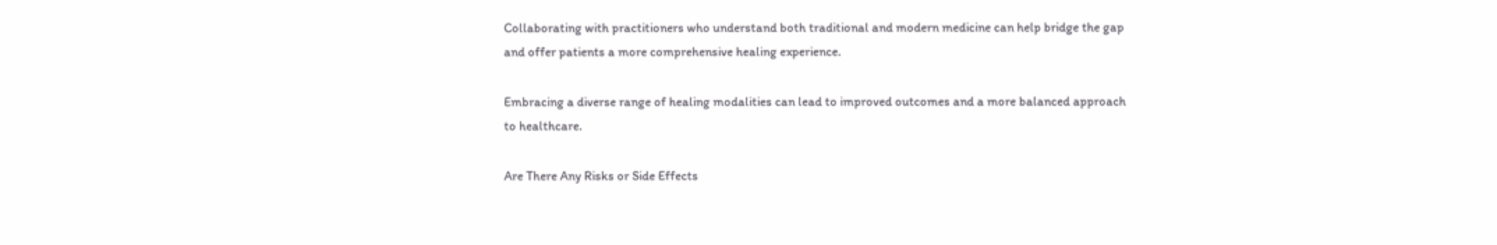Collaborating with practitioners who understand both traditional and modern medicine can help bridge the gap and offer patients a more comprehensive healing experience.

Embracing a diverse range of healing modalities can lead to improved outcomes and a more balanced approach to healthcare.

Are There Any Risks or Side Effects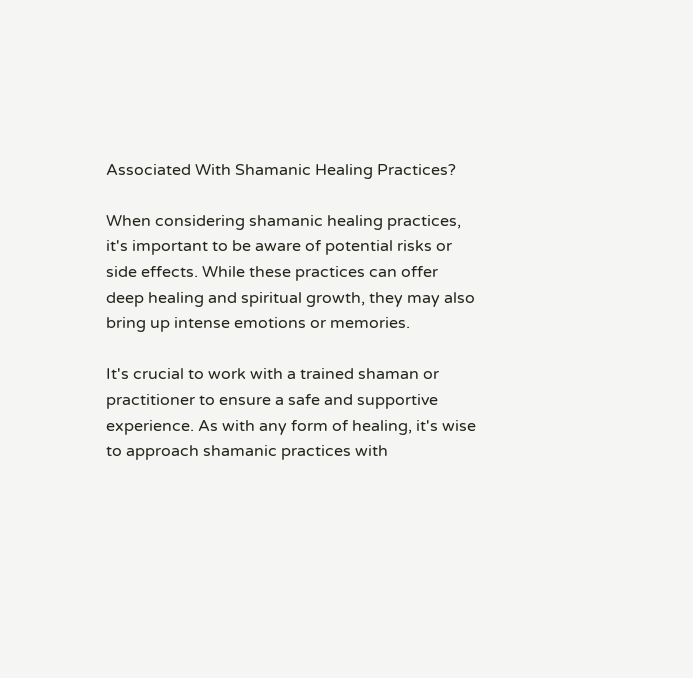Associated With Shamanic Healing Practices?

When considering shamanic healing practices, it's important to be aware of potential risks or side effects. While these practices can offer deep healing and spiritual growth, they may also bring up intense emotions or memories.

It's crucial to work with a trained shaman or practitioner to ensure a safe and supportive experience. As with any form of healing, it's wise to approach shamanic practices with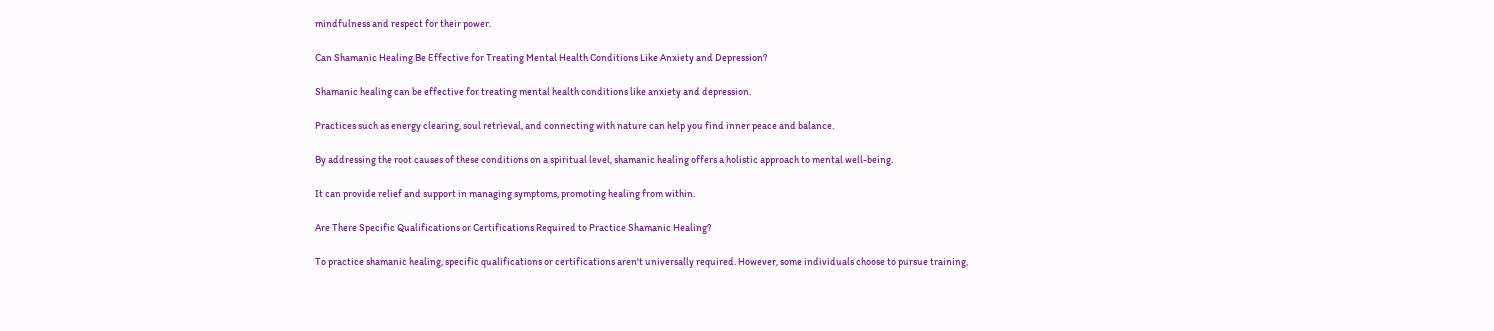mindfulness and respect for their power.

Can Shamanic Healing Be Effective for Treating Mental Health Conditions Like Anxiety and Depression?

Shamanic healing can be effective for treating mental health conditions like anxiety and depression.

Practices such as energy clearing, soul retrieval, and connecting with nature can help you find inner peace and balance.

By addressing the root causes of these conditions on a spiritual level, shamanic healing offers a holistic approach to mental well-being.

It can provide relief and support in managing symptoms, promoting healing from within.

Are There Specific Qualifications or Certifications Required to Practice Shamanic Healing?

To practice shamanic healing, specific qualifications or certifications aren't universally required. However, some individuals choose to pursue training,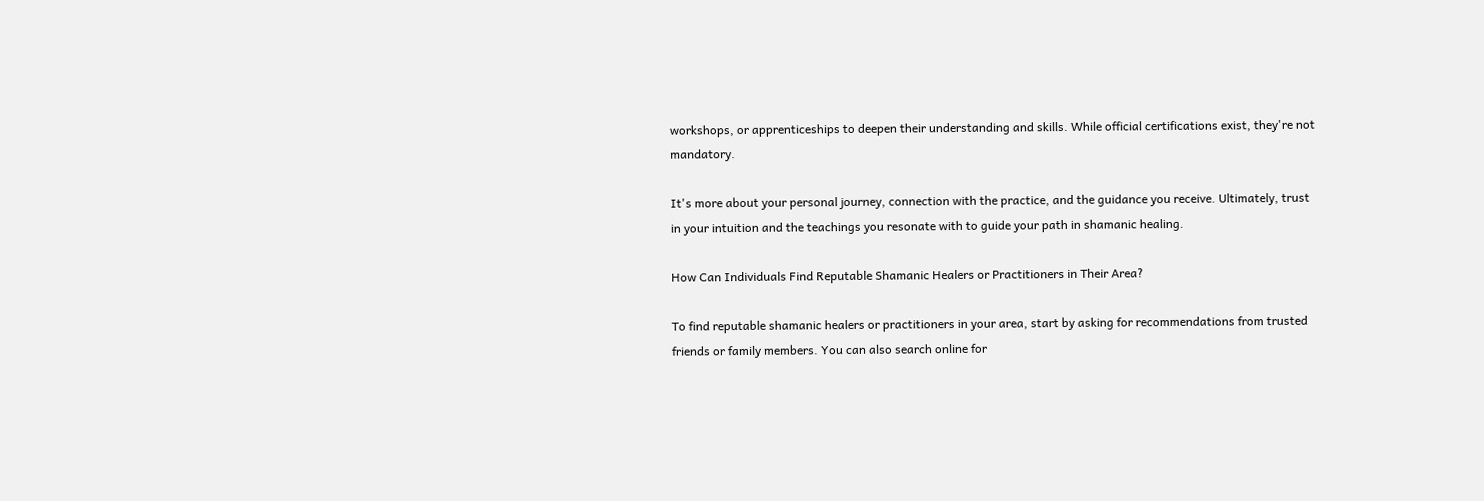workshops, or apprenticeships to deepen their understanding and skills. While official certifications exist, they're not mandatory.

It's more about your personal journey, connection with the practice, and the guidance you receive. Ultimately, trust in your intuition and the teachings you resonate with to guide your path in shamanic healing.

How Can Individuals Find Reputable Shamanic Healers or Practitioners in Their Area?

To find reputable shamanic healers or practitioners in your area, start by asking for recommendations from trusted friends or family members. You can also search online for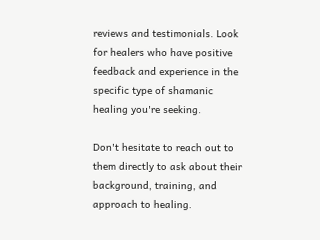reviews and testimonials. Look for healers who have positive feedback and experience in the specific type of shamanic healing you're seeking.

Don't hesitate to reach out to them directly to ask about their background, training, and approach to healing.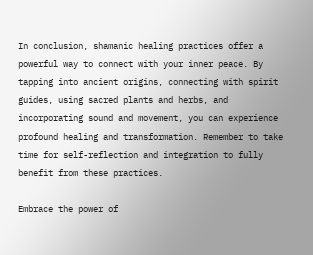In conclusion, shamanic healing practices offer a powerful way to connect with your inner peace. By tapping into ancient origins, connecting with spirit guides, using sacred plants and herbs, and incorporating sound and movement, you can experience profound healing and transformation. Remember to take time for self-reflection and integration to fully benefit from these practices.

Embrace the power of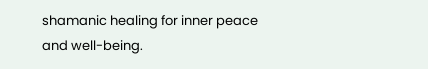shamanic healing for inner peace and well-being.